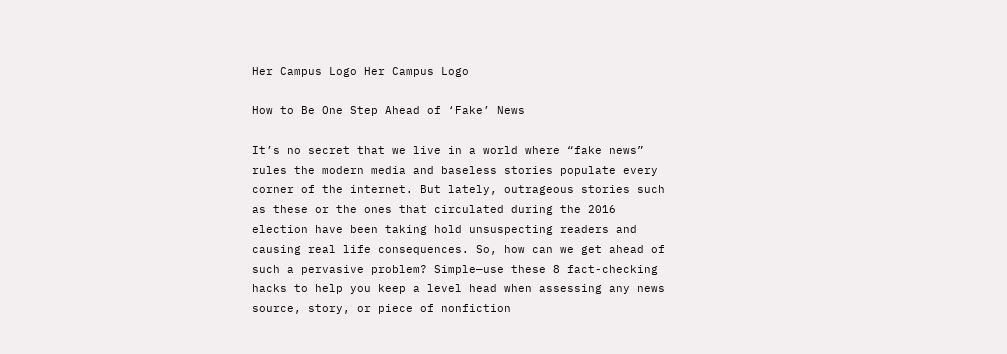Her Campus Logo Her Campus Logo

How to Be One Step Ahead of ‘Fake’ News

It’s no secret that we live in a world where “fake news” rules the modern media and baseless stories populate every corner of the internet. But lately, outrageous stories such as these or the ones that circulated during the 2016 election have been taking hold unsuspecting readers and causing real life consequences. So, how can we get ahead of such a pervasive problem? Simple—use these 8 fact-checking hacks to help you keep a level head when assessing any news source, story, or piece of nonfiction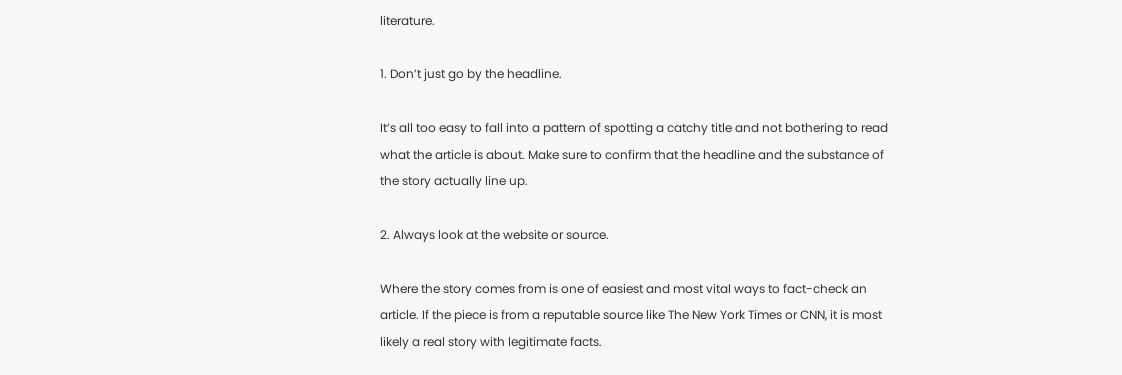literature.

1. Don’t just go by the headline.

It’s all too easy to fall into a pattern of spotting a catchy title and not bothering to read what the article is about. Make sure to confirm that the headline and the substance of the story actually line up.

2. Always look at the website or source.

Where the story comes from is one of easiest and most vital ways to fact-check an article. If the piece is from a reputable source like The New York Times or CNN, it is most likely a real story with legitimate facts.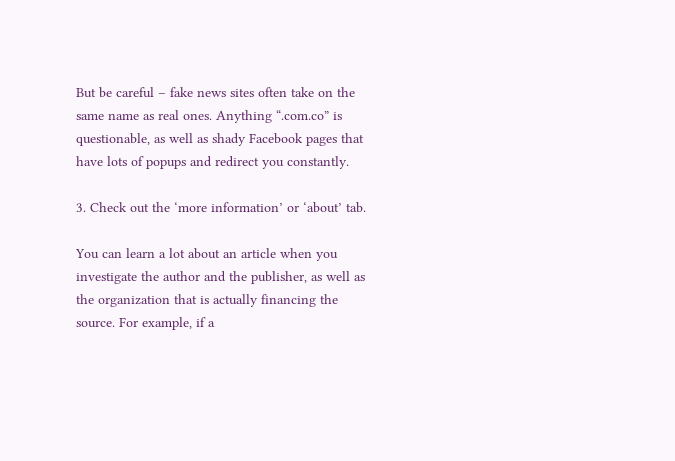But be careful – fake news sites often take on the same name as real ones. Anything “.com.co” is questionable, as well as shady Facebook pages that have lots of popups and redirect you constantly.

3. Check out the ‘more information’ or ‘about’ tab.

You can learn a lot about an article when you investigate the author and the publisher, as well as the organization that is actually financing the source. For example, if a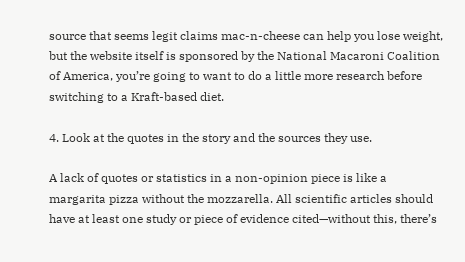source that seems legit claims mac-n-cheese can help you lose weight, but the website itself is sponsored by the National Macaroni Coalition of America, you’re going to want to do a little more research before switching to a Kraft-based diet.

4. Look at the quotes in the story and the sources they use.

A lack of quotes or statistics in a non-opinion piece is like a margarita pizza without the mozzarella. All scientific articles should have at least one study or piece of evidence cited—without this, there’s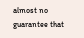almost no guarantee that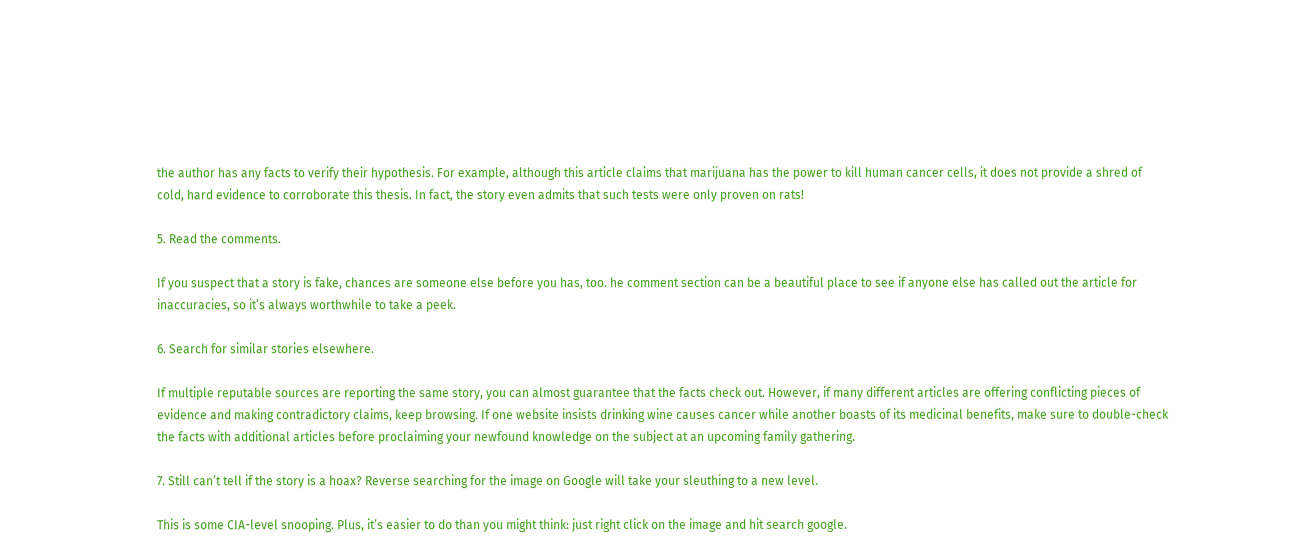the author has any facts to verify their hypothesis. For example, although this article claims that marijuana has the power to kill human cancer cells, it does not provide a shred of cold, hard evidence to corroborate this thesis. In fact, the story even admits that such tests were only proven on rats!

5. Read the comments.

If you suspect that a story is fake, chances are someone else before you has, too. he comment section can be a beautiful place to see if anyone else has called out the article for inaccuracies, so it’s always worthwhile to take a peek.

6. Search for similar stories elsewhere.

If multiple reputable sources are reporting the same story, you can almost guarantee that the facts check out. However, if many different articles are offering conflicting pieces of evidence and making contradictory claims, keep browsing. If one website insists drinking wine causes cancer while another boasts of its medicinal benefits, make sure to double-check the facts with additional articles before proclaiming your newfound knowledge on the subject at an upcoming family gathering.

7. Still can’t tell if the story is a hoax? Reverse searching for the image on Google will take your sleuthing to a new level.

This is some CIA-level snooping. Plus, it’s easier to do than you might think: just right click on the image and hit search google.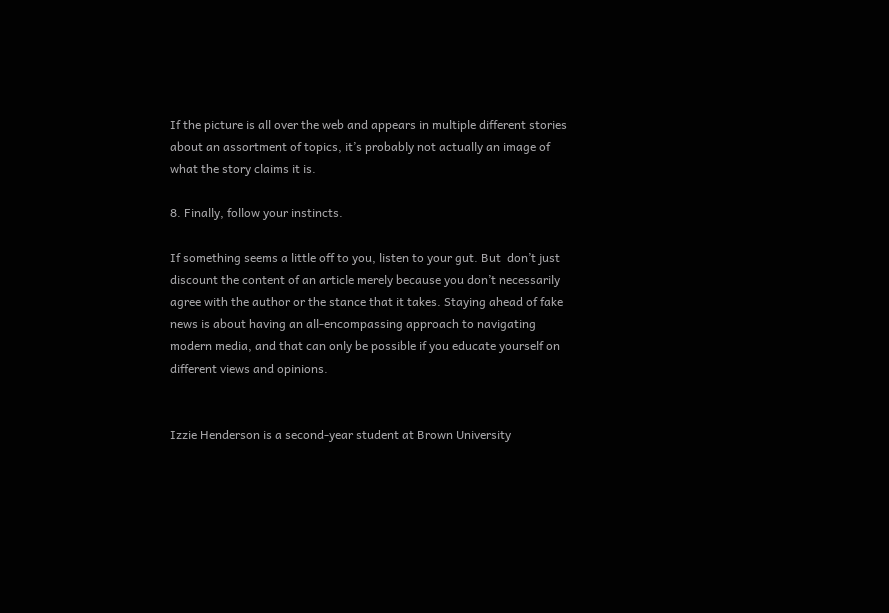If the picture is all over the web and appears in multiple different stories about an assortment of topics, it’s probably not actually an image of what the story claims it is.

8. Finally, follow your instincts.

If something seems a little off to you, listen to your gut. But  don’t just discount the content of an article merely because you don’t necessarily agree with the author or the stance that it takes. Staying ahead of fake news is about having an all-encompassing approach to navigating modern media, and that can only be possible if you educate yourself on different views and opinions.


Izzie Henderson is a second-year student at Brown University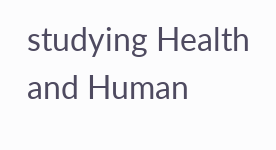studying Health and Human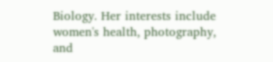Biology. Her interests include women's health, photography, and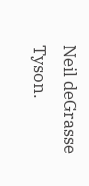Neil deGrasse Tyson.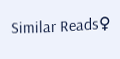Similar Reads♀